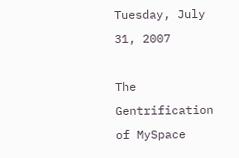Tuesday, July 31, 2007

The Gentrification of MySpace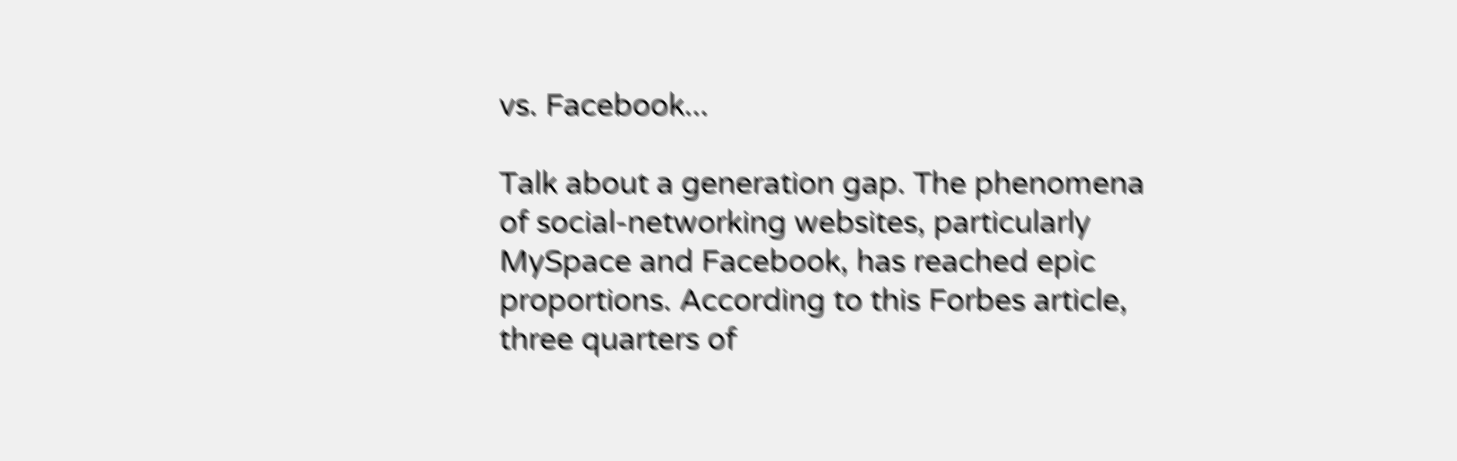vs. Facebook...

Talk about a generation gap. The phenomena of social-networking websites, particularly MySpace and Facebook, has reached epic proportions. According to this Forbes article, three quarters of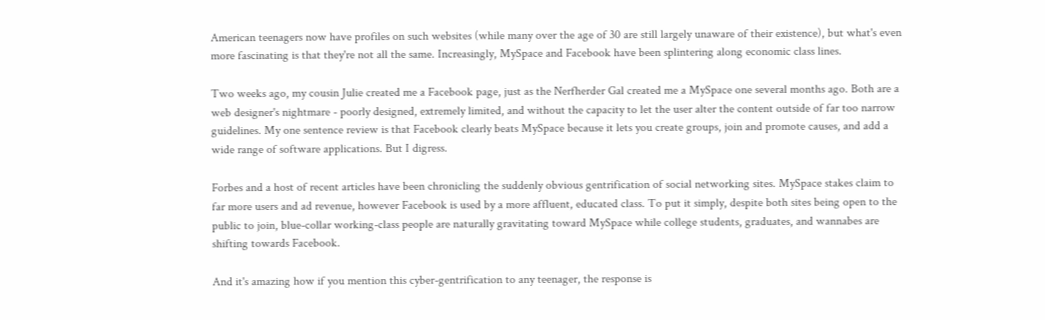American teenagers now have profiles on such websites (while many over the age of 30 are still largely unaware of their existence), but what's even more fascinating is that they're not all the same. Increasingly, MySpace and Facebook have been splintering along economic class lines.

Two weeks ago, my cousin Julie created me a Facebook page, just as the Nerfherder Gal created me a MySpace one several months ago. Both are a web designer's nightmare - poorly designed, extremely limited, and without the capacity to let the user alter the content outside of far too narrow guidelines. My one sentence review is that Facebook clearly beats MySpace because it lets you create groups, join and promote causes, and add a wide range of software applications. But I digress.

Forbes and a host of recent articles have been chronicling the suddenly obvious gentrification of social networking sites. MySpace stakes claim to far more users and ad revenue, however Facebook is used by a more affluent, educated class. To put it simply, despite both sites being open to the public to join, blue-collar working-class people are naturally gravitating toward MySpace while college students, graduates, and wannabes are shifting towards Facebook.

And it's amazing how if you mention this cyber-gentrification to any teenager, the response is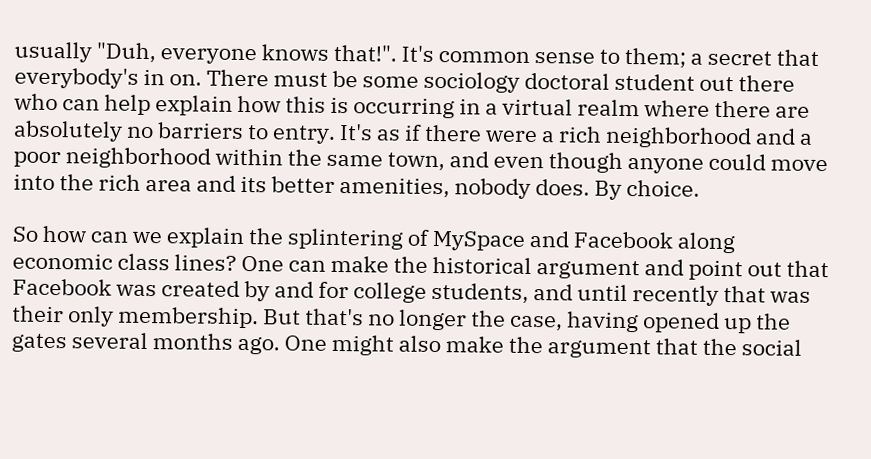usually "Duh, everyone knows that!". It's common sense to them; a secret that everybody's in on. There must be some sociology doctoral student out there who can help explain how this is occurring in a virtual realm where there are absolutely no barriers to entry. It's as if there were a rich neighborhood and a poor neighborhood within the same town, and even though anyone could move into the rich area and its better amenities, nobody does. By choice.

So how can we explain the splintering of MySpace and Facebook along economic class lines? One can make the historical argument and point out that Facebook was created by and for college students, and until recently that was their only membership. But that's no longer the case, having opened up the gates several months ago. One might also make the argument that the social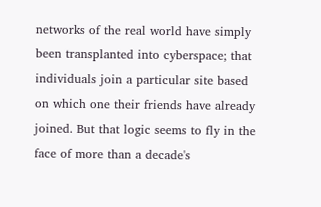networks of the real world have simply been transplanted into cyberspace; that individuals join a particular site based on which one their friends have already joined. But that logic seems to fly in the face of more than a decade's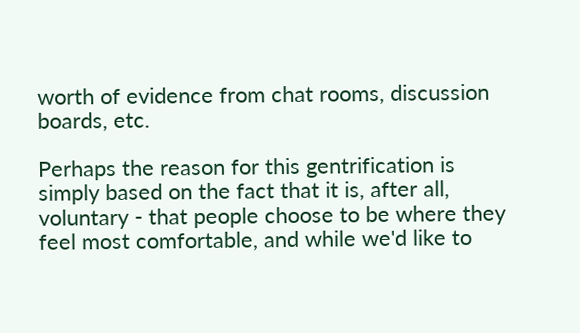worth of evidence from chat rooms, discussion boards, etc.

Perhaps the reason for this gentrification is simply based on the fact that it is, after all, voluntary - that people choose to be where they feel most comfortable, and while we'd like to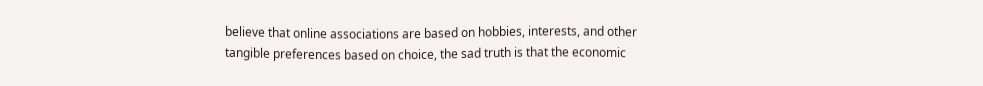believe that online associations are based on hobbies, interests, and other tangible preferences based on choice, the sad truth is that the economic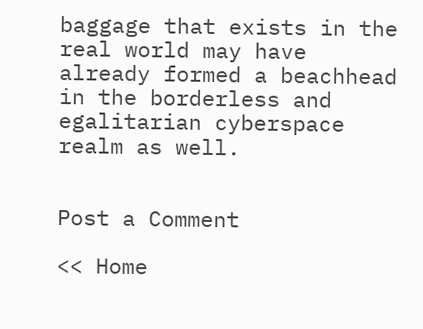baggage that exists in the real world may have already formed a beachhead in the borderless and egalitarian cyberspace realm as well.


Post a Comment

<< Home